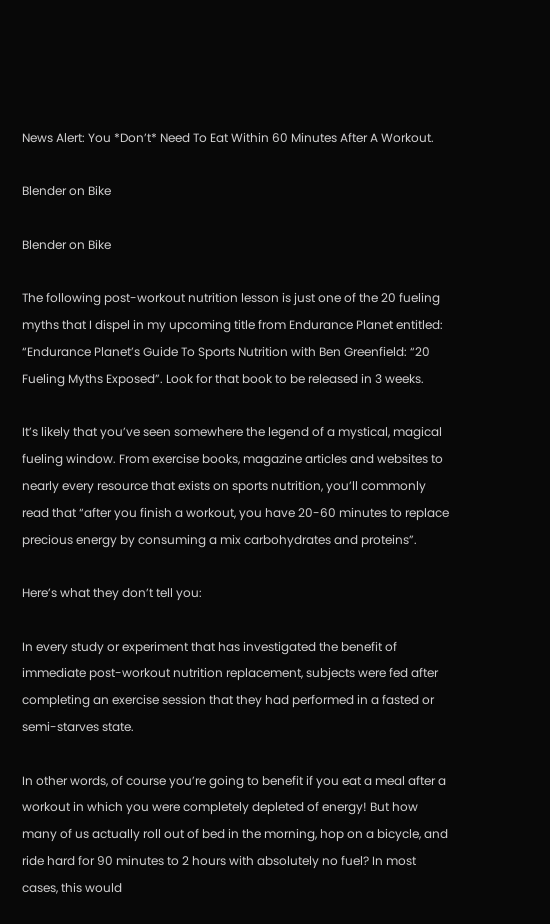News Alert: You *Don’t* Need To Eat Within 60 Minutes After A Workout.

Blender on Bike

Blender on Bike

The following post-workout nutrition lesson is just one of the 20 fueling myths that I dispel in my upcoming title from Endurance Planet entitled: “Endurance Planet’s Guide To Sports Nutrition with Ben Greenfield: “20 Fueling Myths Exposed”. Look for that book to be released in 3 weeks.

It’s likely that you’ve seen somewhere the legend of a mystical, magical fueling window. From exercise books, magazine articles and websites to nearly every resource that exists on sports nutrition, you’ll commonly read that “after you finish a workout, you have 20-60 minutes to replace precious energy by consuming a mix carbohydrates and proteins”.

Here’s what they don’t tell you:

In every study or experiment that has investigated the benefit of immediate post-workout nutrition replacement, subjects were fed after completing an exercise session that they had performed in a fasted or semi-starves state.

In other words, of course you’re going to benefit if you eat a meal after a workout in which you were completely depleted of energy! But how many of us actually roll out of bed in the morning, hop on a bicycle, and ride hard for 90 minutes to 2 hours with absolutely no fuel? In most cases, this would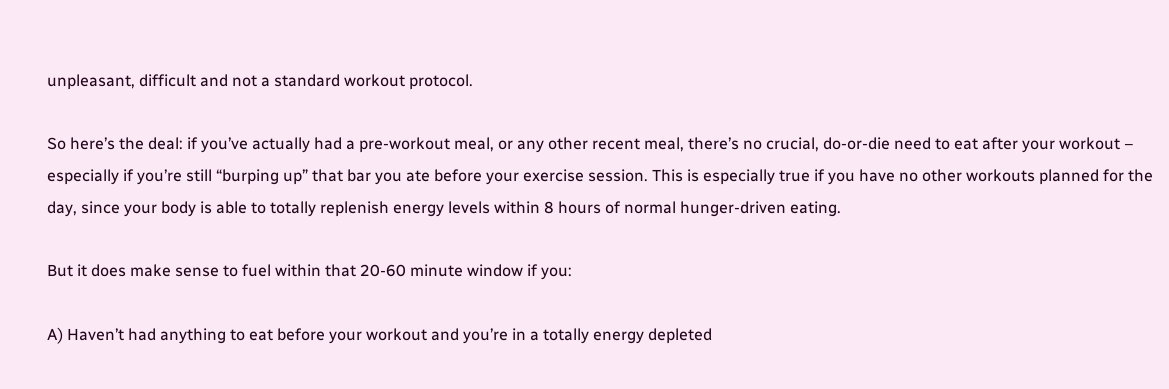unpleasant, difficult and not a standard workout protocol.

So here’s the deal: if you’ve actually had a pre-workout meal, or any other recent meal, there’s no crucial, do-or-die need to eat after your workout – especially if you’re still “burping up” that bar you ate before your exercise session. This is especially true if you have no other workouts planned for the day, since your body is able to totally replenish energy levels within 8 hours of normal hunger-driven eating.

But it does make sense to fuel within that 20-60 minute window if you:

A) Haven’t had anything to eat before your workout and you’re in a totally energy depleted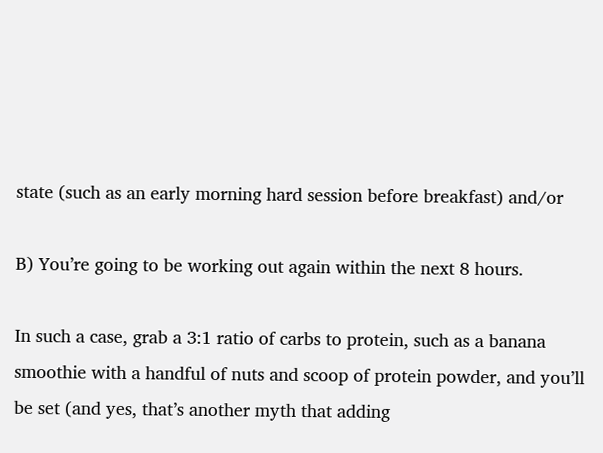state (such as an early morning hard session before breakfast) and/or

B) You’re going to be working out again within the next 8 hours.

In such a case, grab a 3:1 ratio of carbs to protein, such as a banana smoothie with a handful of nuts and scoop of protein powder, and you’ll  be set (and yes, that’s another myth that adding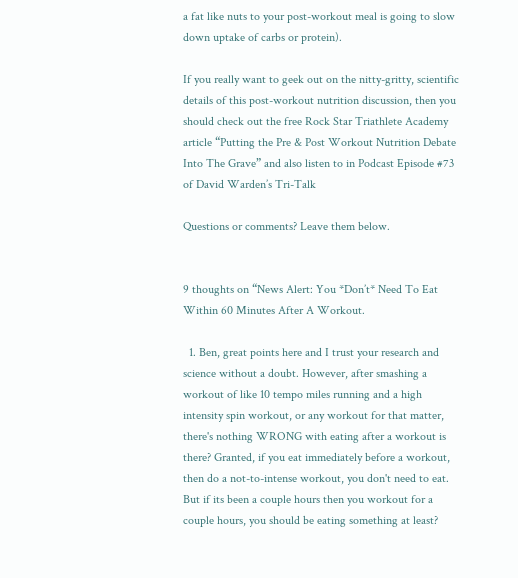a fat like nuts to your post-workout meal is going to slow down uptake of carbs or protein).

If you really want to geek out on the nitty-gritty, scientific details of this post-workout nutrition discussion, then you should check out the free Rock Star Triathlete Academy article “Putting the Pre & Post Workout Nutrition Debate Into The Grave” and also listen to in Podcast Episode #73 of David Warden’s Tri-Talk

Questions or comments? Leave them below.


9 thoughts on “News Alert: You *Don’t* Need To Eat Within 60 Minutes After A Workout.

  1. Ben, great points here and I trust your research and science without a doubt. However, after smashing a workout of like 10 tempo miles running and a high intensity spin workout, or any workout for that matter, there's nothing WRONG with eating after a workout is there? Granted, if you eat immediately before a workout, then do a not-to-intense workout, you don't need to eat. But if its been a couple hours then you workout for a couple hours, you should be eating something at least?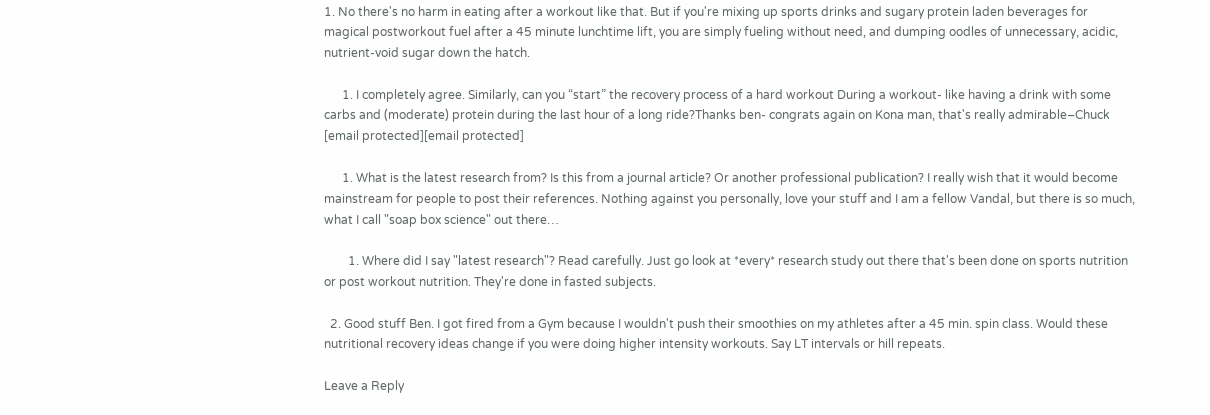1. No there's no harm in eating after a workout like that. But if you're mixing up sports drinks and sugary protein laden beverages for magical postworkout fuel after a 45 minute lunchtime lift, you are simply fueling without need, and dumping oodles of unnecessary, acidic, nutrient-void sugar down the hatch.

      1. I completely agree. Similarly, can you “start” the recovery process of a hard workout During a workout- like having a drink with some carbs and (moderate) protein during the last hour of a long ride?Thanks ben- congrats again on Kona man, that's really admirable–Chuck [email protected][email protected]

      1. What is the latest research from? Is this from a journal article? Or another professional publication? I really wish that it would become mainstream for people to post their references. Nothing against you personally, love your stuff and I am a fellow Vandal, but there is so much, what I call "soap box science" out there…

        1. Where did I say "latest research"? Read carefully. Just go look at *every* research study out there that's been done on sports nutrition or post workout nutrition. They're done in fasted subjects.

  2. Good stuff Ben. I got fired from a Gym because I wouldn't push their smoothies on my athletes after a 45 min. spin class. Would these nutritional recovery ideas change if you were doing higher intensity workouts. Say LT intervals or hill repeats.

Leave a Reply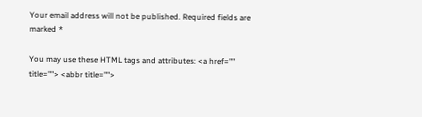Your email address will not be published. Required fields are marked *

You may use these HTML tags and attributes: <a href="" title=""> <abbr title="">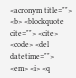<acronym title=""> <b> <blockquote cite=""> <cite> <code> <del datetime=""> <em> <i> <q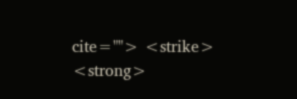cite=""> <strike> <strong>